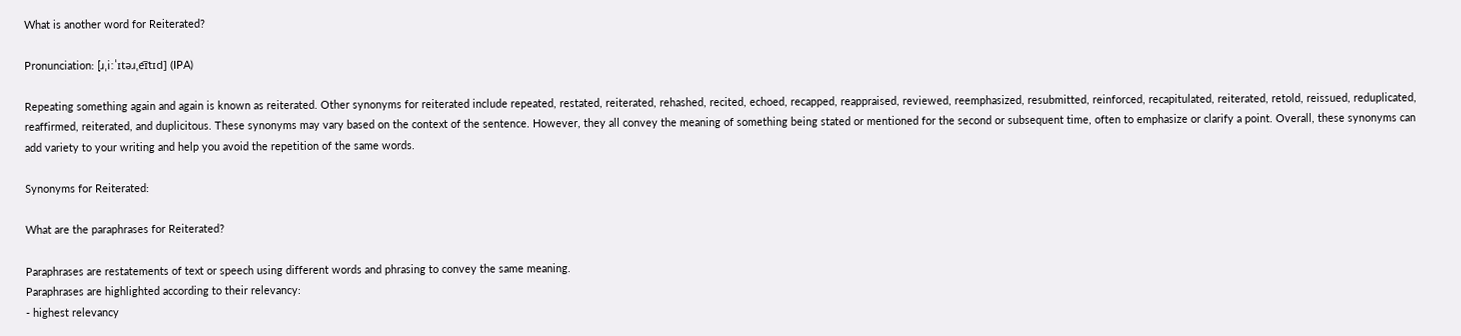What is another word for Reiterated?

Pronunciation: [ɹˌiːˈɪtəɹˌe͡ɪtɪd] (IPA)

Repeating something again and again is known as reiterated. Other synonyms for reiterated include repeated, restated, reiterated, rehashed, recited, echoed, recapped, reappraised, reviewed, reemphasized, resubmitted, reinforced, recapitulated, reiterated, retold, reissued, reduplicated, reaffirmed, reiterated, and duplicitous. These synonyms may vary based on the context of the sentence. However, they all convey the meaning of something being stated or mentioned for the second or subsequent time, often to emphasize or clarify a point. Overall, these synonyms can add variety to your writing and help you avoid the repetition of the same words.

Synonyms for Reiterated:

What are the paraphrases for Reiterated?

Paraphrases are restatements of text or speech using different words and phrasing to convey the same meaning.
Paraphrases are highlighted according to their relevancy:
- highest relevancy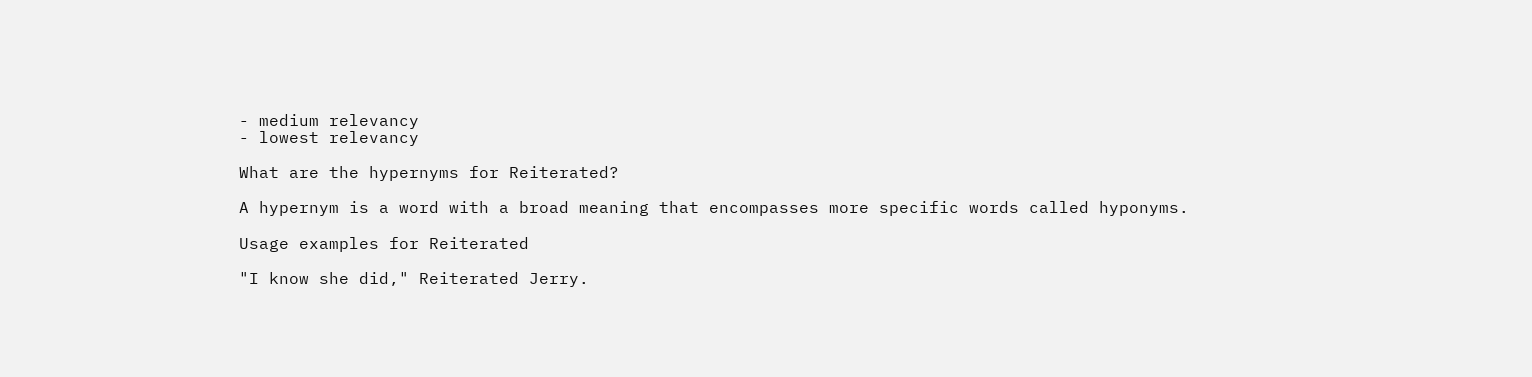- medium relevancy
- lowest relevancy

What are the hypernyms for Reiterated?

A hypernym is a word with a broad meaning that encompasses more specific words called hyponyms.

Usage examples for Reiterated

"I know she did," Reiterated Jerry.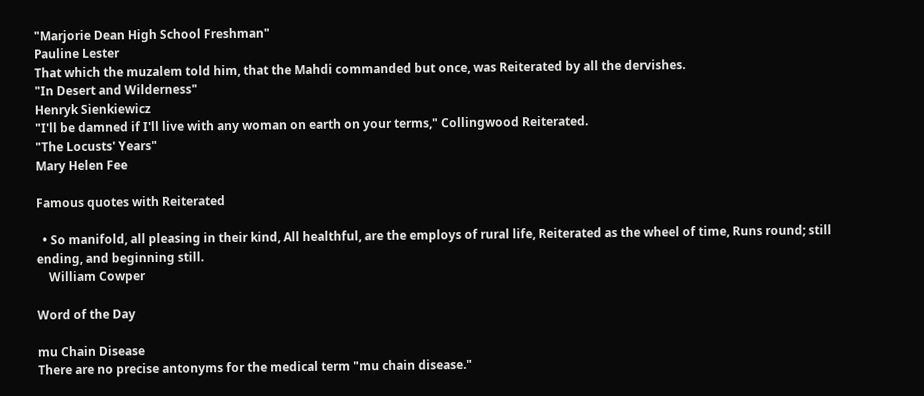"Marjorie Dean High School Freshman"
Pauline Lester
That which the muzalem told him, that the Mahdi commanded but once, was Reiterated by all the dervishes.
"In Desert and Wilderness"
Henryk Sienkiewicz
"I'll be damned if I'll live with any woman on earth on your terms," Collingwood Reiterated.
"The Locusts' Years"
Mary Helen Fee

Famous quotes with Reiterated

  • So manifold, all pleasing in their kind, All healthful, are the employs of rural life, Reiterated as the wheel of time, Runs round; still ending, and beginning still.
    William Cowper

Word of the Day

mu Chain Disease
There are no precise antonyms for the medical term "mu chain disease."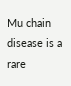Mu chain disease is a rare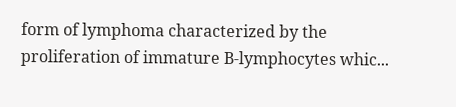form of lymphoma characterized by the proliferation of immature B-lymphocytes whic...